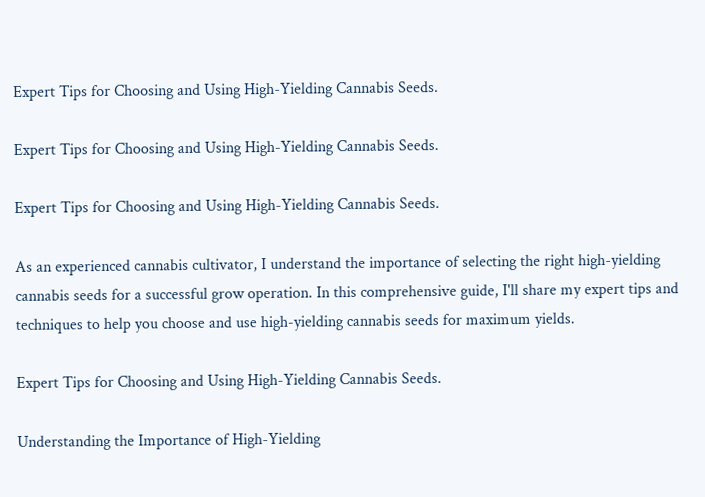Expert Tips for Choosing and Using High-Yielding Cannabis Seeds.

Expert Tips for Choosing and Using High-Yielding Cannabis Seeds.

Expert Tips for Choosing and Using High-Yielding Cannabis Seeds.

As an experienced cannabis cultivator, I understand the importance of selecting the right high-yielding cannabis seeds for a successful grow operation. In this comprehensive guide, I'll share my expert tips and techniques to help you choose and use high-yielding cannabis seeds for maximum yields.

Expert Tips for Choosing and Using High-Yielding Cannabis Seeds.

Understanding the Importance of High-Yielding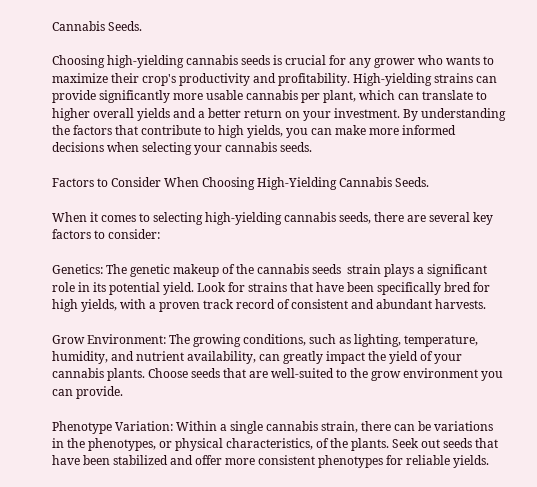Cannabis Seeds.

Choosing high-yielding cannabis seeds is crucial for any grower who wants to maximize their crop's productivity and profitability. High-yielding strains can provide significantly more usable cannabis per plant, which can translate to higher overall yields and a better return on your investment. By understanding the factors that contribute to high yields, you can make more informed decisions when selecting your cannabis seeds.

Factors to Consider When Choosing High-Yielding Cannabis Seeds.

When it comes to selecting high-yielding cannabis seeds, there are several key factors to consider:

Genetics: The genetic makeup of the cannabis seeds  strain plays a significant role in its potential yield. Look for strains that have been specifically bred for high yields, with a proven track record of consistent and abundant harvests.

Grow Environment: The growing conditions, such as lighting, temperature, humidity, and nutrient availability, can greatly impact the yield of your cannabis plants. Choose seeds that are well-suited to the grow environment you can provide.

Phenotype Variation: Within a single cannabis strain, there can be variations in the phenotypes, or physical characteristics, of the plants. Seek out seeds that have been stabilized and offer more consistent phenotypes for reliable yields.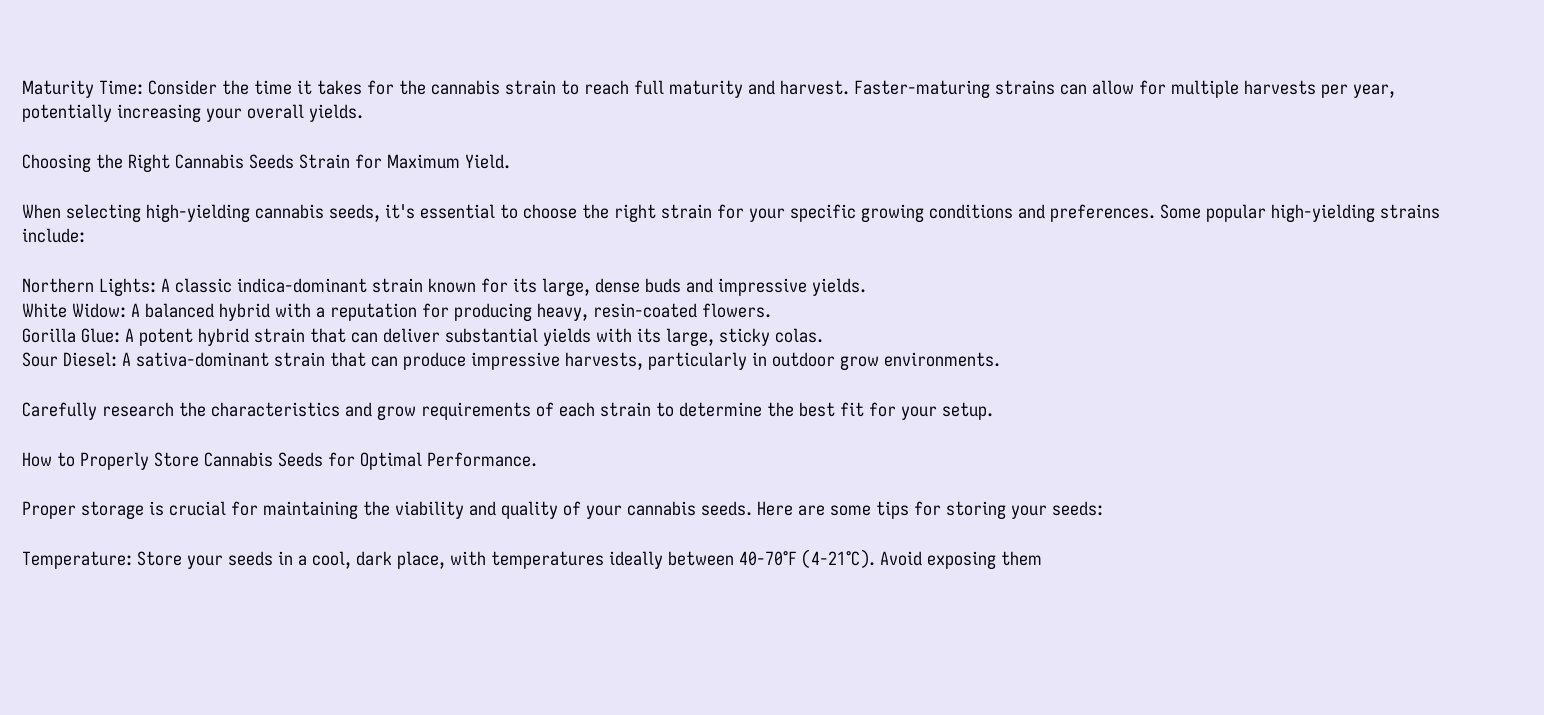Maturity Time: Consider the time it takes for the cannabis strain to reach full maturity and harvest. Faster-maturing strains can allow for multiple harvests per year, potentially increasing your overall yields.

Choosing the Right Cannabis Seeds Strain for Maximum Yield.

When selecting high-yielding cannabis seeds, it's essential to choose the right strain for your specific growing conditions and preferences. Some popular high-yielding strains include:

Northern Lights: A classic indica-dominant strain known for its large, dense buds and impressive yields.
White Widow: A balanced hybrid with a reputation for producing heavy, resin-coated flowers.
Gorilla Glue: A potent hybrid strain that can deliver substantial yields with its large, sticky colas.
Sour Diesel: A sativa-dominant strain that can produce impressive harvests, particularly in outdoor grow environments.

Carefully research the characteristics and grow requirements of each strain to determine the best fit for your setup.

How to Properly Store Cannabis Seeds for Optimal Performance.

Proper storage is crucial for maintaining the viability and quality of your cannabis seeds. Here are some tips for storing your seeds:

Temperature: Store your seeds in a cool, dark place, with temperatures ideally between 40-70°F (4-21°C). Avoid exposing them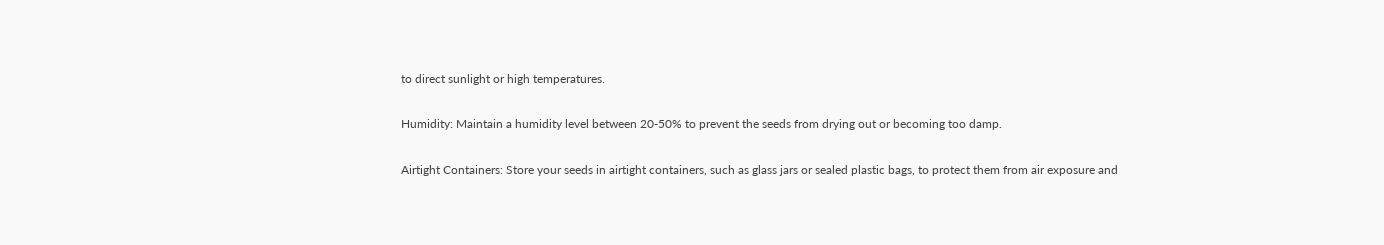to direct sunlight or high temperatures.

Humidity: Maintain a humidity level between 20-50% to prevent the seeds from drying out or becoming too damp.

Airtight Containers: Store your seeds in airtight containers, such as glass jars or sealed plastic bags, to protect them from air exposure and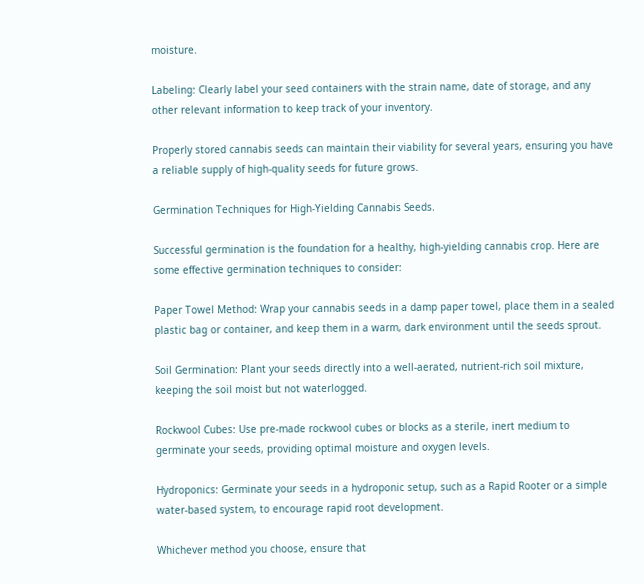moisture.

Labeling: Clearly label your seed containers with the strain name, date of storage, and any other relevant information to keep track of your inventory.

Properly stored cannabis seeds can maintain their viability for several years, ensuring you have a reliable supply of high-quality seeds for future grows.

Germination Techniques for High-Yielding Cannabis Seeds.

Successful germination is the foundation for a healthy, high-yielding cannabis crop. Here are some effective germination techniques to consider:

Paper Towel Method: Wrap your cannabis seeds in a damp paper towel, place them in a sealed plastic bag or container, and keep them in a warm, dark environment until the seeds sprout.

Soil Germination: Plant your seeds directly into a well-aerated, nutrient-rich soil mixture, keeping the soil moist but not waterlogged.

Rockwool Cubes: Use pre-made rockwool cubes or blocks as a sterile, inert medium to germinate your seeds, providing optimal moisture and oxygen levels.

Hydroponics: Germinate your seeds in a hydroponic setup, such as a Rapid Rooter or a simple water-based system, to encourage rapid root development.

Whichever method you choose, ensure that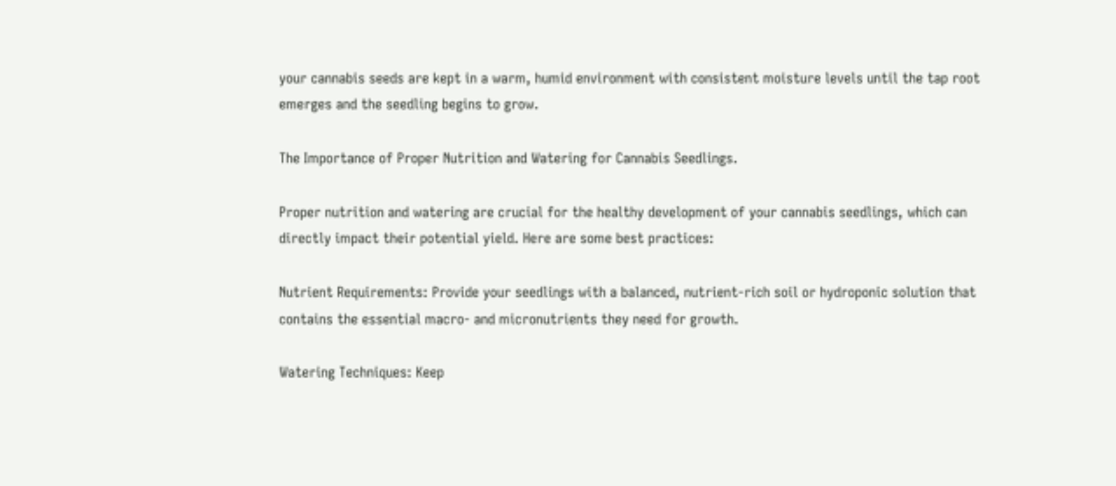your cannabis seeds are kept in a warm, humid environment with consistent moisture levels until the tap root emerges and the seedling begins to grow.

The Importance of Proper Nutrition and Watering for Cannabis Seedlings.

Proper nutrition and watering are crucial for the healthy development of your cannabis seedlings, which can directly impact their potential yield. Here are some best practices:

Nutrient Requirements: Provide your seedlings with a balanced, nutrient-rich soil or hydroponic solution that contains the essential macro- and micronutrients they need for growth.

Watering Techniques: Keep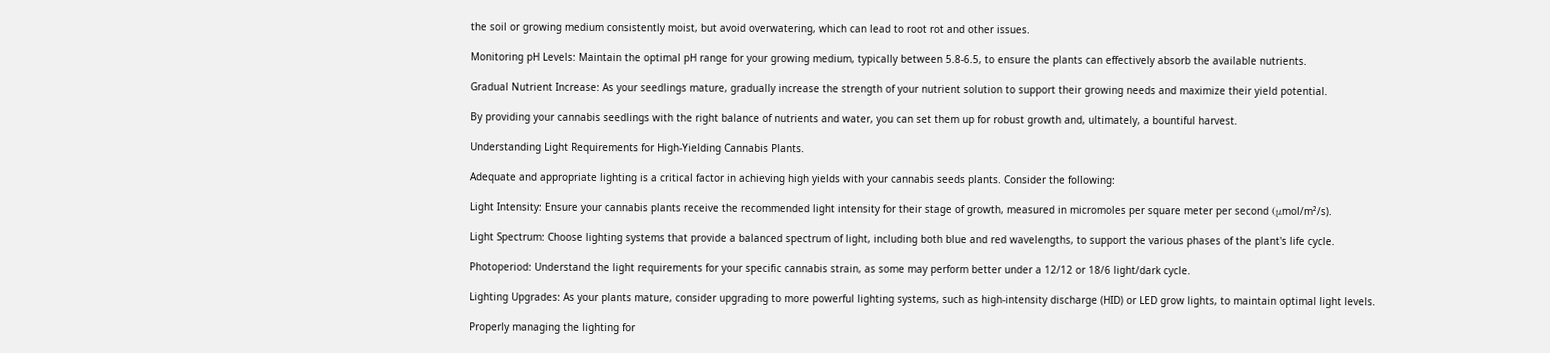the soil or growing medium consistently moist, but avoid overwatering, which can lead to root rot and other issues.

Monitoring pH Levels: Maintain the optimal pH range for your growing medium, typically between 5.8-6.5, to ensure the plants can effectively absorb the available nutrients.

Gradual Nutrient Increase: As your seedlings mature, gradually increase the strength of your nutrient solution to support their growing needs and maximize their yield potential.

By providing your cannabis seedlings with the right balance of nutrients and water, you can set them up for robust growth and, ultimately, a bountiful harvest.

Understanding Light Requirements for High-Yielding Cannabis Plants.

Adequate and appropriate lighting is a critical factor in achieving high yields with your cannabis seeds plants. Consider the following:

Light Intensity: Ensure your cannabis plants receive the recommended light intensity for their stage of growth, measured in micromoles per square meter per second (μmol/m²/s).

Light Spectrum: Choose lighting systems that provide a balanced spectrum of light, including both blue and red wavelengths, to support the various phases of the plant's life cycle.

Photoperiod: Understand the light requirements for your specific cannabis strain, as some may perform better under a 12/12 or 18/6 light/dark cycle.

Lighting Upgrades: As your plants mature, consider upgrading to more powerful lighting systems, such as high-intensity discharge (HID) or LED grow lights, to maintain optimal light levels.

Properly managing the lighting for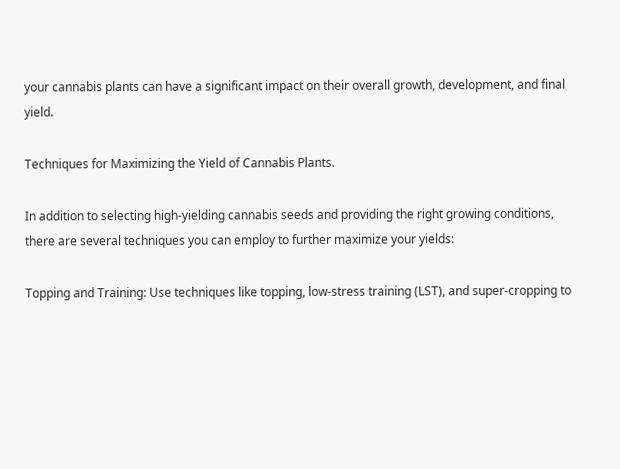your cannabis plants can have a significant impact on their overall growth, development, and final yield.

Techniques for Maximizing the Yield of Cannabis Plants.

In addition to selecting high-yielding cannabis seeds and providing the right growing conditions, there are several techniques you can employ to further maximize your yields:

Topping and Training: Use techniques like topping, low-stress training (LST), and super-cropping to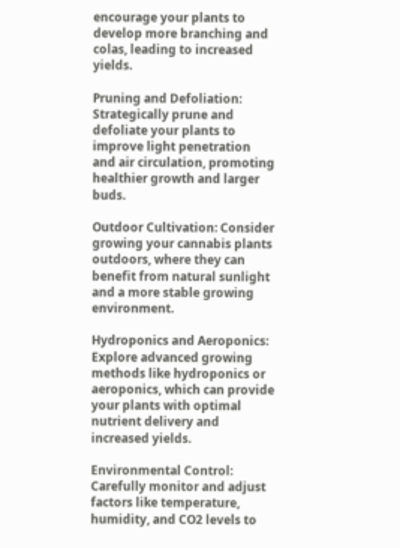encourage your plants to develop more branching and colas, leading to increased yields.

Pruning and Defoliation: Strategically prune and defoliate your plants to improve light penetration and air circulation, promoting healthier growth and larger buds.

Outdoor Cultivation: Consider growing your cannabis plants outdoors, where they can benefit from natural sunlight and a more stable growing environment.

Hydroponics and Aeroponics: Explore advanced growing methods like hydroponics or aeroponics, which can provide your plants with optimal nutrient delivery and increased yields.

Environmental Control: Carefully monitor and adjust factors like temperature, humidity, and CO2 levels to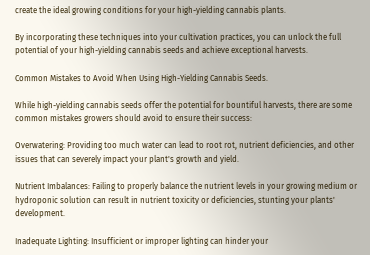create the ideal growing conditions for your high-yielding cannabis plants.

By incorporating these techniques into your cultivation practices, you can unlock the full potential of your high-yielding cannabis seeds and achieve exceptional harvests.

Common Mistakes to Avoid When Using High-Yielding Cannabis Seeds.

While high-yielding cannabis seeds offer the potential for bountiful harvests, there are some common mistakes growers should avoid to ensure their success:

Overwatering: Providing too much water can lead to root rot, nutrient deficiencies, and other issues that can severely impact your plant's growth and yield.

Nutrient Imbalances: Failing to properly balance the nutrient levels in your growing medium or hydroponic solution can result in nutrient toxicity or deficiencies, stunting your plants' development.

Inadequate Lighting: Insufficient or improper lighting can hinder your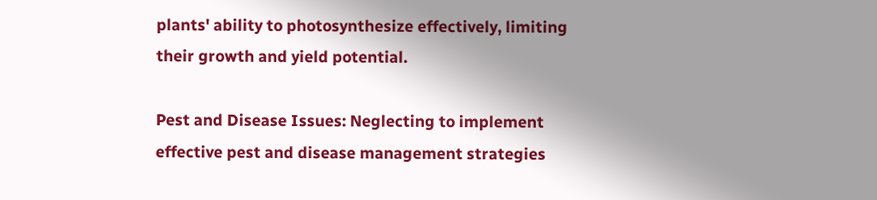plants' ability to photosynthesize effectively, limiting their growth and yield potential.

Pest and Disease Issues: Neglecting to implement effective pest and disease management strategies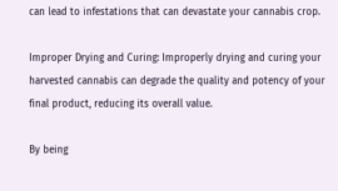can lead to infestations that can devastate your cannabis crop.

Improper Drying and Curing: Improperly drying and curing your harvested cannabis can degrade the quality and potency of your final product, reducing its overall value.

By being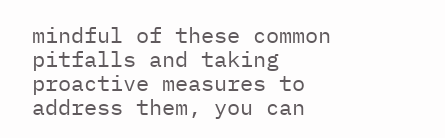mindful of these common pitfalls and taking proactive measures to address them, you can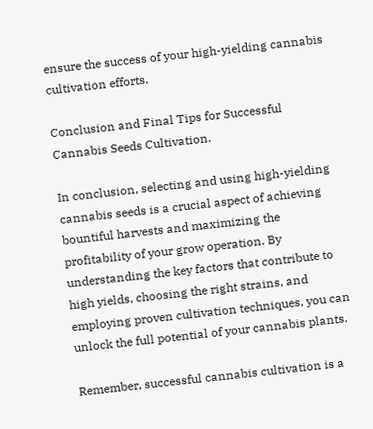ensure the success of your high-yielding cannabis cultivation efforts.

Conclusion and Final Tips for Successful Cannabis Seeds Cultivation.

In conclusion, selecting and using high-yielding cannabis seeds is a crucial aspect of achieving bountiful harvests and maximizing the profitability of your grow operation. By understanding the key factors that contribute to high yields, choosing the right strains, and employing proven cultivation techniques, you can unlock the full potential of your cannabis plants.

Remember, successful cannabis cultivation is a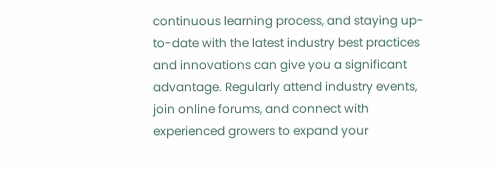continuous learning process, and staying up-to-date with the latest industry best practices and innovations can give you a significant advantage. Regularly attend industry events, join online forums, and connect with experienced growers to expand your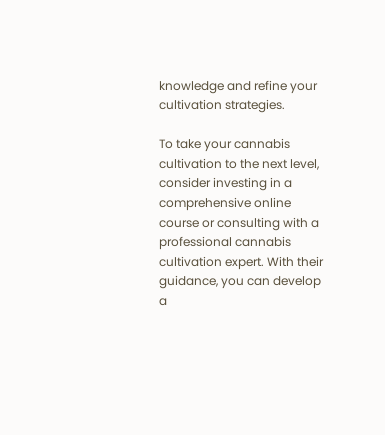knowledge and refine your cultivation strategies.

To take your cannabis cultivation to the next level, consider investing in a comprehensive online course or consulting with a professional cannabis cultivation expert. With their guidance, you can develop a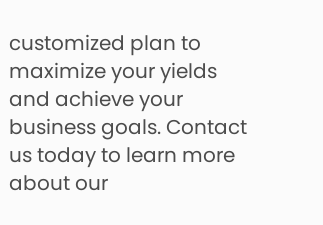customized plan to maximize your yields and achieve your business goals. Contact us today to learn more about our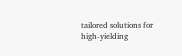tailored solutions for high-yielding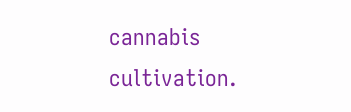cannabis cultivation.